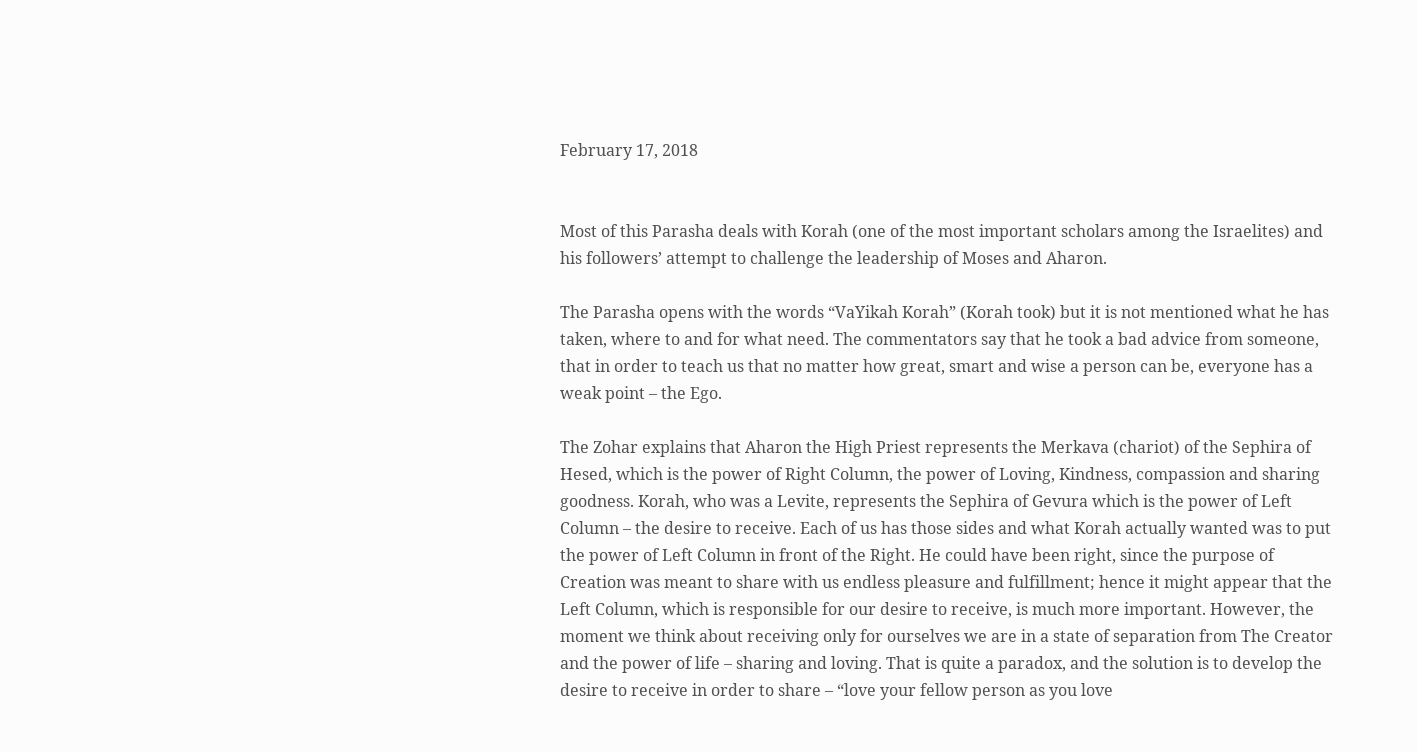February 17, 2018


Most of this Parasha deals with Korah (one of the most important scholars among the Israelites) and his followers’ attempt to challenge the leadership of Moses and Aharon.

The Parasha opens with the words “VaYikah Korah” (Korah took) but it is not mentioned what he has taken, where to and for what need. The commentators say that he took a bad advice from someone, that in order to teach us that no matter how great, smart and wise a person can be, everyone has a weak point – the Ego.

The Zohar explains that Aharon the High Priest represents the Merkava (chariot) of the Sephira of Hesed, which is the power of Right Column, the power of Loving, Kindness, compassion and sharing goodness. Korah, who was a Levite, represents the Sephira of Gevura which is the power of Left Column – the desire to receive. Each of us has those sides and what Korah actually wanted was to put the power of Left Column in front of the Right. He could have been right, since the purpose of Creation was meant to share with us endless pleasure and fulfillment; hence it might appear that the Left Column, which is responsible for our desire to receive, is much more important. However, the moment we think about receiving only for ourselves we are in a state of separation from The Creator and the power of life – sharing and loving. That is quite a paradox, and the solution is to develop the desire to receive in order to share – “love your fellow person as you love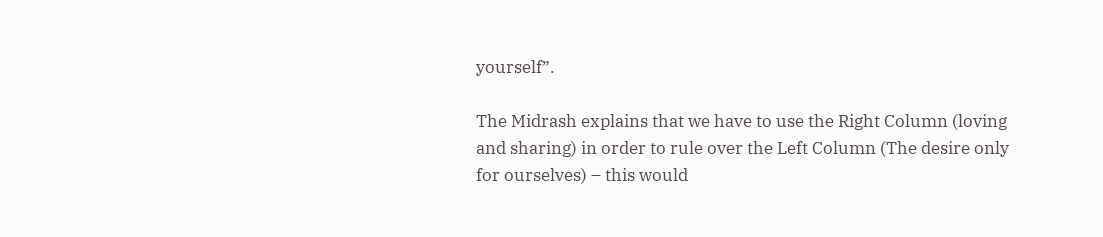yourself”.

The Midrash explains that we have to use the Right Column (loving and sharing) in order to rule over the Left Column (The desire only for ourselves) – this would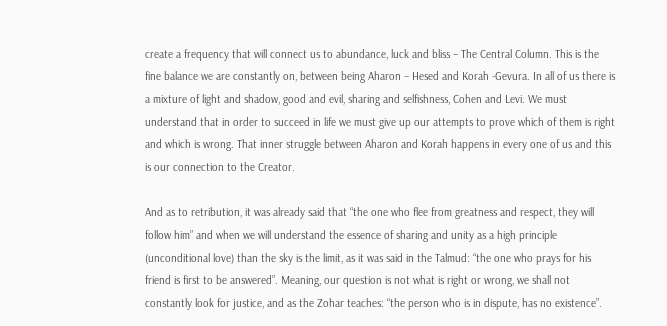create a frequency that will connect us to abundance, luck and bliss – The Central Column. This is the fine balance we are constantly on, between being Aharon – Hesed and Korah -Gevura. In all of us there is a mixture of light and shadow, good and evil, sharing and selfishness, Cohen and Levi. We must understand that in order to succeed in life we must give up our attempts to prove which of them is right and which is wrong. That inner struggle between Aharon and Korah happens in every one of us and this is our connection to the Creator.

And as to retribution, it was already said that “the one who flee from greatness and respect, they will follow him” and when we will understand the essence of sharing and unity as a high principle (unconditional love) than the sky is the limit, as it was said in the Talmud: “the one who prays for his friend is first to be answered”. Meaning, our question is not what is right or wrong, we shall not constantly look for justice, and as the Zohar teaches: “the person who is in dispute, has no existence”.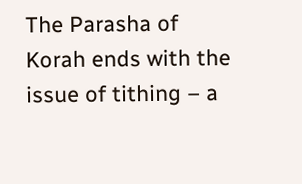The Parasha of Korah ends with the issue of tithing – a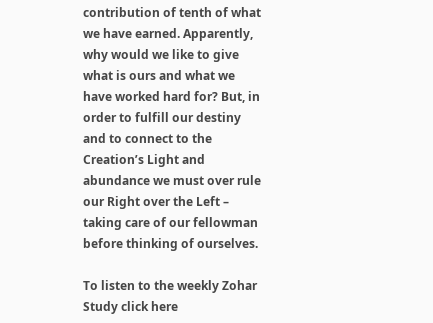contribution of tenth of what we have earned. Apparently, why would we like to give what is ours and what we have worked hard for? But, in order to fulfill our destiny and to connect to the Creation’s Light and abundance we must over rule our Right over the Left – taking care of our fellowman before thinking of ourselves.

To listen to the weekly Zohar Study click here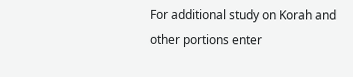For additional study on Korah and other portions enter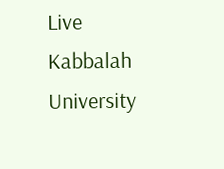Live Kabbalah University